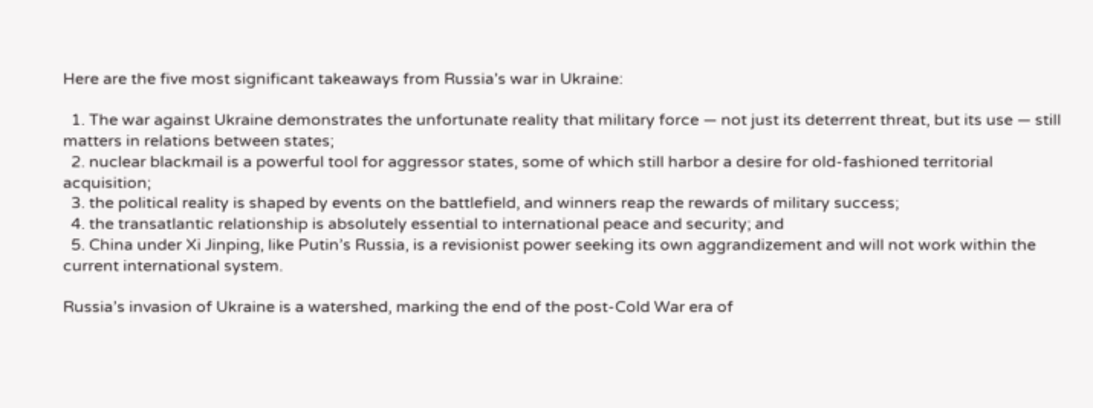Here are the five most significant takeaways from Russia’s war in Ukraine:

  1. The war against Ukraine demonstrates the unfortunate reality that military force — not just its deterrent threat, but its use — still matters in relations between states;
  2. nuclear blackmail is a powerful tool for aggressor states, some of which still harbor a desire for old-fashioned territorial acquisition;
  3. the political reality is shaped by events on the battlefield, and winners reap the rewards of military success;
  4. the transatlantic relationship is absolutely essential to international peace and security; and
  5. China under Xi Jinping, like Putin’s Russia, is a revisionist power seeking its own aggrandizement and will not work within the current international system.

Russia’s invasion of Ukraine is a watershed, marking the end of the post-Cold War era of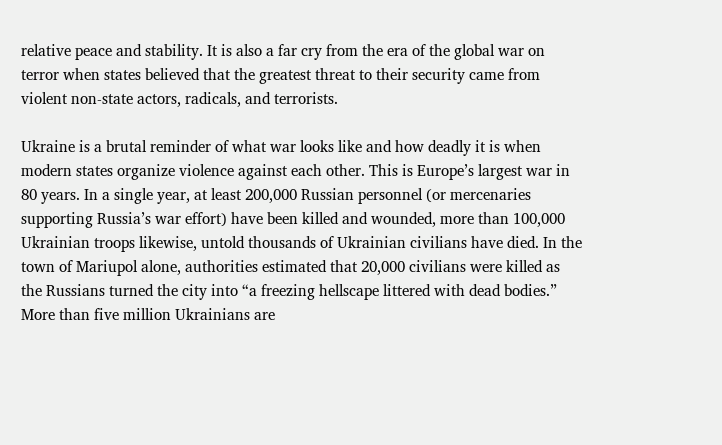relative peace and stability. It is also a far cry from the era of the global war on terror when states believed that the greatest threat to their security came from violent non-state actors, radicals, and terrorists.

Ukraine is a brutal reminder of what war looks like and how deadly it is when modern states organize violence against each other. This is Europe’s largest war in 80 years. In a single year, at least 200,000 Russian personnel (or mercenaries supporting Russia’s war effort) have been killed and wounded, more than 100,000 Ukrainian troops likewise, untold thousands of Ukrainian civilians have died. In the town of Mariupol alone, authorities estimated that 20,000 civilians were killed as the Russians turned the city into “a freezing hellscape littered with dead bodies.” More than five million Ukrainians are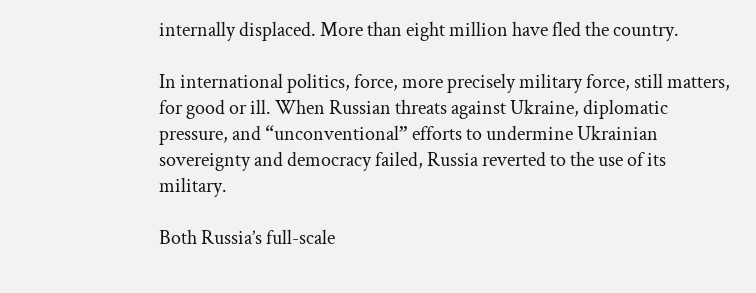internally displaced. More than eight million have fled the country.

In international politics, force, more precisely military force, still matters, for good or ill. When Russian threats against Ukraine, diplomatic pressure, and “unconventional” efforts to undermine Ukrainian sovereignty and democracy failed, Russia reverted to the use of its military.

Both Russia’s full-scale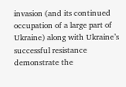invasion (and its continued occupation of a large part of Ukraine) along with Ukraine’s successful resistance demonstrate the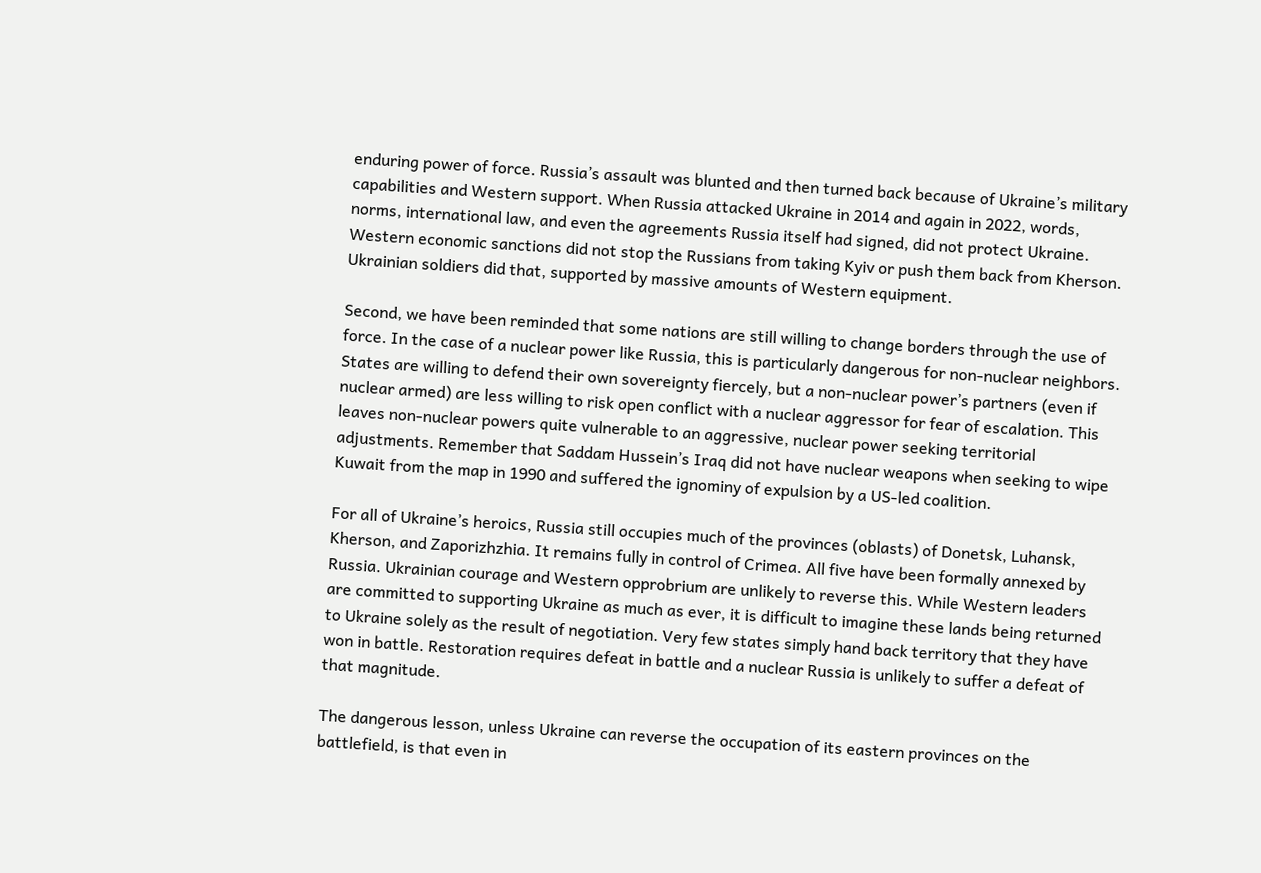enduring power of force. Russia’s assault was blunted and then turned back because of Ukraine’s military capabilities and Western support. When Russia attacked Ukraine in 2014 and again in 2022, words, norms, international law, and even the agreements Russia itself had signed, did not protect Ukraine. Western economic sanctions did not stop the Russians from taking Kyiv or push them back from Kherson. Ukrainian soldiers did that, supported by massive amounts of Western equipment.

Second, we have been reminded that some nations are still willing to change borders through the use of force. In the case of a nuclear power like Russia, this is particularly dangerous for non-nuclear neighbors. States are willing to defend their own sovereignty fiercely, but a non-nuclear power’s partners (even if nuclear armed) are less willing to risk open conflict with a nuclear aggressor for fear of escalation. This leaves non-nuclear powers quite vulnerable to an aggressive, nuclear power seeking territorial adjustments. Remember that Saddam Hussein’s Iraq did not have nuclear weapons when seeking to wipe Kuwait from the map in 1990 and suffered the ignominy of expulsion by a US-led coalition.

For all of Ukraine’s heroics, Russia still occupies much of the provinces (oblasts) of Donetsk, Luhansk, Kherson, and Zaporizhzhia. It remains fully in control of Crimea. All five have been formally annexed by Russia. Ukrainian courage and Western opprobrium are unlikely to reverse this. While Western leaders are committed to supporting Ukraine as much as ever, it is difficult to imagine these lands being returned to Ukraine solely as the result of negotiation. Very few states simply hand back territory that they have won in battle. Restoration requires defeat in battle and a nuclear Russia is unlikely to suffer a defeat of that magnitude.

The dangerous lesson, unless Ukraine can reverse the occupation of its eastern provinces on the battlefield, is that even in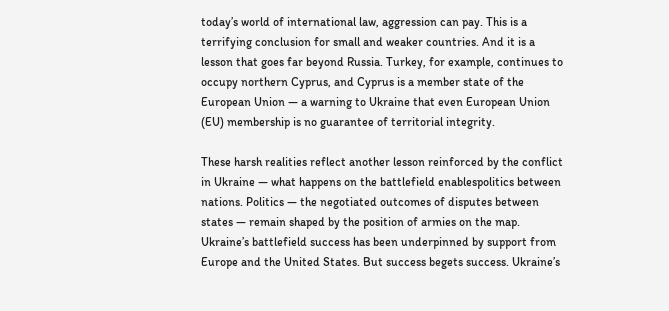today’s world of international law, aggression can pay. This is a terrifying conclusion for small and weaker countries. And it is a lesson that goes far beyond Russia. Turkey, for example, continues to occupy northern Cyprus, and Cyprus is a member state of the European Union — a warning to Ukraine that even European Union (EU) membership is no guarantee of territorial integrity.

These harsh realities reflect another lesson reinforced by the conflict in Ukraine — what happens on the battlefield enablespolitics between nations. Politics — the negotiated outcomes of disputes between states — remain shaped by the position of armies on the map. Ukraine’s battlefield success has been underpinned by support from Europe and the United States. But success begets success. Ukraine’s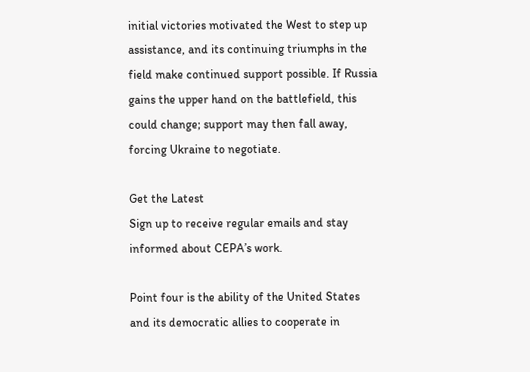initial victories motivated the West to step up assistance, and its continuing triumphs in the field make continued support possible. If Russia gains the upper hand on the battlefield, this could change; support may then fall away, forcing Ukraine to negotiate.

Get the Latest
Sign up to receive regular emails and stay informed about CEPA’s work.

Point four is the ability of the United States and its democratic allies to cooperate in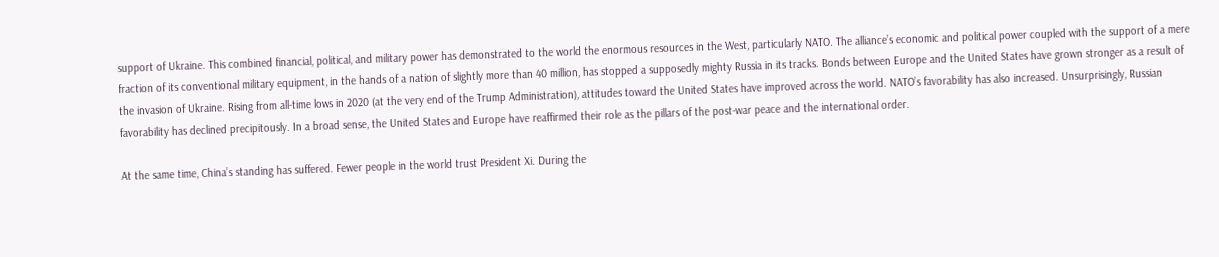support of Ukraine. This combined financial, political, and military power has demonstrated to the world the enormous resources in the West, particularly NATO. The alliance’s economic and political power coupled with the support of a mere fraction of its conventional military equipment, in the hands of a nation of slightly more than 40 million, has stopped a supposedly mighty Russia in its tracks. Bonds between Europe and the United States have grown stronger as a result of the invasion of Ukraine. Rising from all-time lows in 2020 (at the very end of the Trump Administration), attitudes toward the United States have improved across the world. NATO’s favorability has also increased. Unsurprisingly, Russian favorability has declined precipitously. In a broad sense, the United States and Europe have reaffirmed their role as the pillars of the post-war peace and the international order.

At the same time, China’s standing has suffered. Fewer people in the world trust President Xi. During the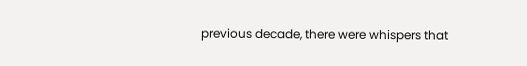previous decade, there were whispers that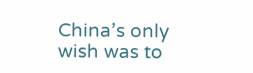China’s only wish was to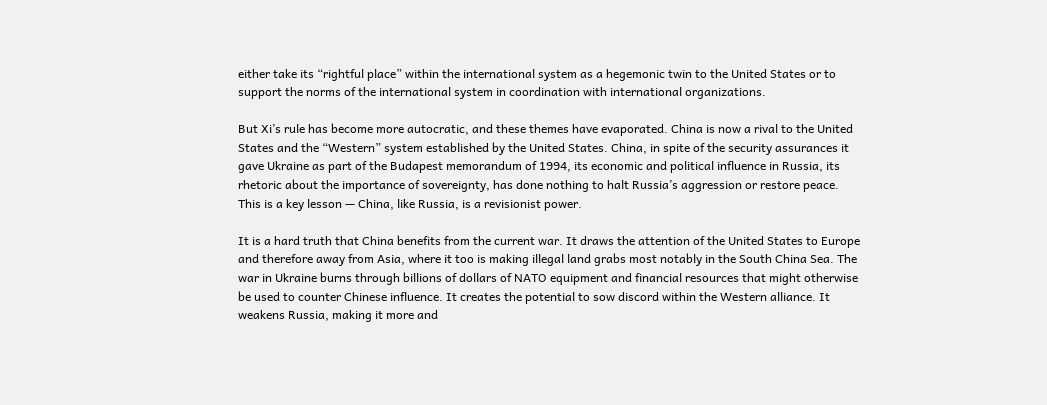either take its “rightful place” within the international system as a hegemonic twin to the United States or to support the norms of the international system in coordination with international organizations.

But Xi’s rule has become more autocratic, and these themes have evaporated. China is now a rival to the United States and the “Western” system established by the United States. China, in spite of the security assurances it gave Ukraine as part of the Budapest memorandum of 1994, its economic and political influence in Russia, its rhetoric about the importance of sovereignty, has done nothing to halt Russia’s aggression or restore peace. This is a key lesson — China, like Russia, is a revisionist power.

It is a hard truth that China benefits from the current war. It draws the attention of the United States to Europe and therefore away from Asia, where it too is making illegal land grabs most notably in the South China Sea. The war in Ukraine burns through billions of dollars of NATO equipment and financial resources that might otherwise be used to counter Chinese influence. It creates the potential to sow discord within the Western alliance. It weakens Russia, making it more and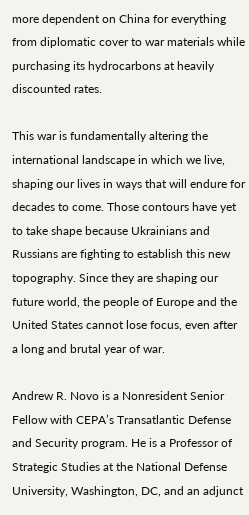more dependent on China for everything from diplomatic cover to war materials while purchasing its hydrocarbons at heavily discounted rates.

This war is fundamentally altering the international landscape in which we live, shaping our lives in ways that will endure for decades to come. Those contours have yet to take shape because Ukrainians and Russians are fighting to establish this new topography. Since they are shaping our future world, the people of Europe and the United States cannot lose focus, even after a long and brutal year of war.

Andrew R. Novo is a Nonresident Senior Fellow with CEPA’s Transatlantic Defense and Security program. He is a Professor of Strategic Studies at the National Defense University, Washington, DC, and an adjunct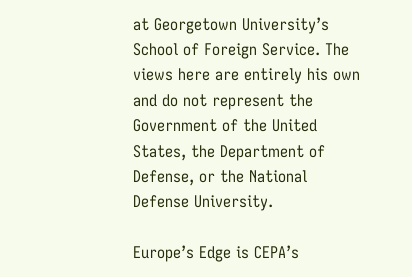at Georgetown University’s School of Foreign Service. The views here are entirely his own and do not represent the Government of the United States, the Department of Defense, or the National Defense University.

Europe’s Edge is CEPA’s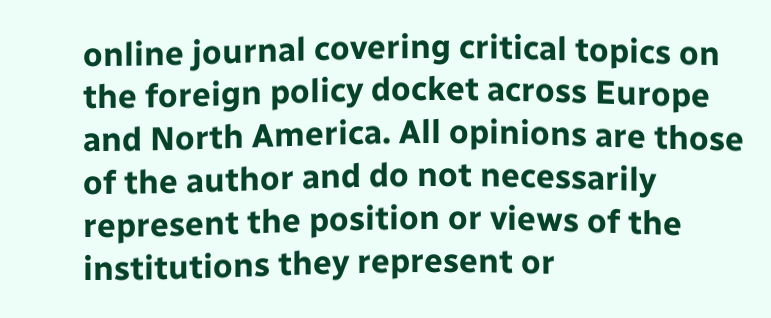online journal covering critical topics on the foreign policy docket across Europe and North America. All opinions are those of the author and do not necessarily represent the position or views of the institutions they represent or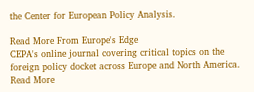the Center for European Policy Analysis.

Read More From Europe's Edge
CEPA's online journal covering critical topics on the foreign policy docket across Europe and North America.
Read More